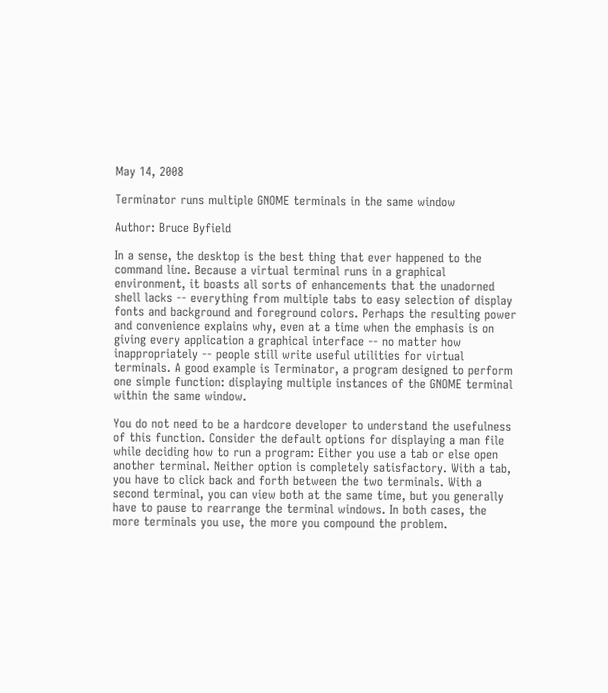May 14, 2008

Terminator runs multiple GNOME terminals in the same window

Author: Bruce Byfield

In a sense, the desktop is the best thing that ever happened to the command line. Because a virtual terminal runs in a graphical environment, it boasts all sorts of enhancements that the unadorned shell lacks -- everything from multiple tabs to easy selection of display fonts and background and foreground colors. Perhaps the resulting power and convenience explains why, even at a time when the emphasis is on giving every application a graphical interface -- no matter how inappropriately -- people still write useful utilities for virtual terminals. A good example is Terminator, a program designed to perform one simple function: displaying multiple instances of the GNOME terminal within the same window.

You do not need to be a hardcore developer to understand the usefulness of this function. Consider the default options for displaying a man file while deciding how to run a program: Either you use a tab or else open another terminal. Neither option is completely satisfactory. With a tab, you have to click back and forth between the two terminals. With a second terminal, you can view both at the same time, but you generally have to pause to rearrange the terminal windows. In both cases, the more terminals you use, the more you compound the problem.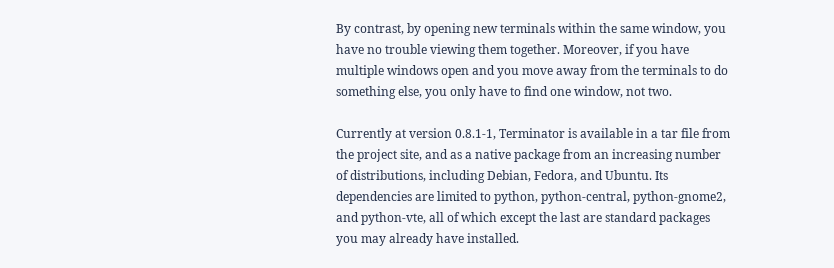By contrast, by opening new terminals within the same window, you have no trouble viewing them together. Moreover, if you have multiple windows open and you move away from the terminals to do something else, you only have to find one window, not two.

Currently at version 0.8.1-1, Terminator is available in a tar file from the project site, and as a native package from an increasing number of distributions, including Debian, Fedora, and Ubuntu. Its dependencies are limited to python, python-central, python-gnome2, and python-vte, all of which except the last are standard packages you may already have installed.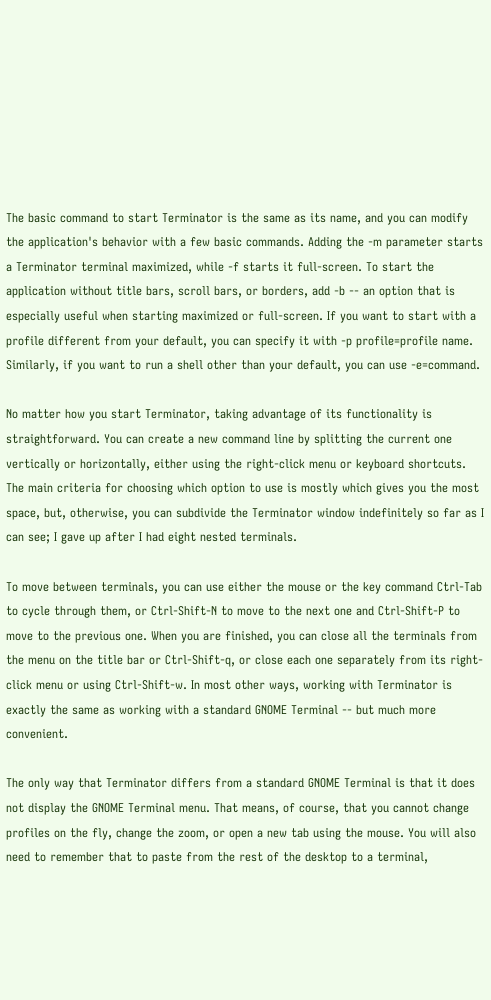The basic command to start Terminator is the same as its name, and you can modify the application's behavior with a few basic commands. Adding the -m parameter starts a Terminator terminal maximized, while -f starts it full-screen. To start the application without title bars, scroll bars, or borders, add -b -- an option that is especially useful when starting maximized or full-screen. If you want to start with a profile different from your default, you can specify it with -p profile=profile name. Similarly, if you want to run a shell other than your default, you can use -e=command.

No matter how you start Terminator, taking advantage of its functionality is straightforward. You can create a new command line by splitting the current one vertically or horizontally, either using the right-click menu or keyboard shortcuts. The main criteria for choosing which option to use is mostly which gives you the most space, but, otherwise, you can subdivide the Terminator window indefinitely so far as I can see; I gave up after I had eight nested terminals.

To move between terminals, you can use either the mouse or the key command Ctrl-Tab to cycle through them, or Ctrl-Shift-N to move to the next one and Ctrl-Shift-P to move to the previous one. When you are finished, you can close all the terminals from the menu on the title bar or Ctrl-Shift-q, or close each one separately from its right-click menu or using Ctrl-Shift-w. In most other ways, working with Terminator is exactly the same as working with a standard GNOME Terminal -- but much more convenient.

The only way that Terminator differs from a standard GNOME Terminal is that it does not display the GNOME Terminal menu. That means, of course, that you cannot change profiles on the fly, change the zoom, or open a new tab using the mouse. You will also need to remember that to paste from the rest of the desktop to a terminal,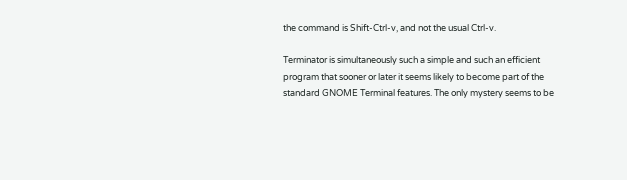the command is Shift-Ctrl-v, and not the usual Ctrl-v.

Terminator is simultaneously such a simple and such an efficient program that sooner or later it seems likely to become part of the standard GNOME Terminal features. The only mystery seems to be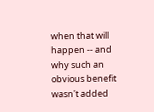when that will happen -- and why such an obvious benefit wasn't added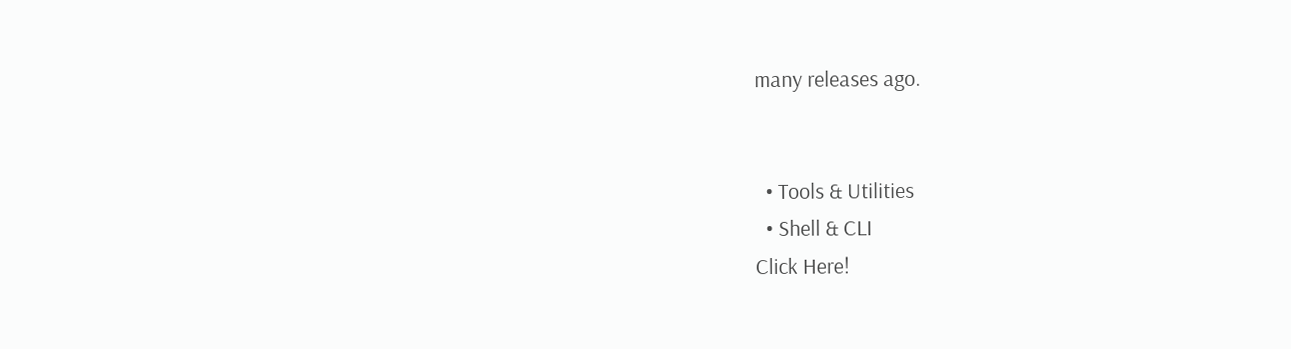many releases ago.


  • Tools & Utilities
  • Shell & CLI
Click Here!